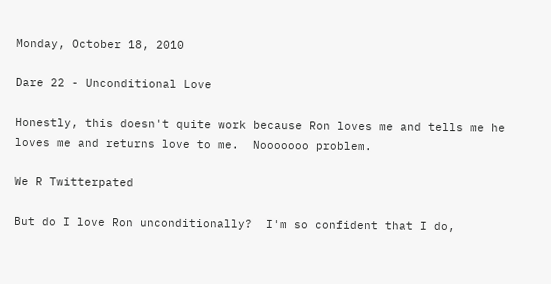Monday, October 18, 2010

Dare 22 - Unconditional Love

Honestly, this doesn't quite work because Ron loves me and tells me he loves me and returns love to me.  Nooooooo problem.

We R Twitterpated

But do I love Ron unconditionally?  I'm so confident that I do,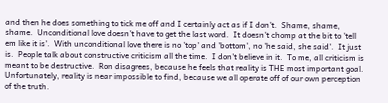and then he does something to tick me off and I certainly act as if I don't.  Shame, shame, shame.  Unconditional love doesn't have to get the last word.  It doesn't chomp at the bit to 'tell em like it is'.  With unconditional love there is no 'top' and 'bottom', no 'he said, she said'.  It just is.  People talk about constructive criticism all the time.  I don't believe in it.  To me, all criticism is meant to be destructive.  Ron disagrees, because he feels that reality is THE most important goal.  Unfortunately, reality is near impossible to find, because we all operate off of our own perception of the truth.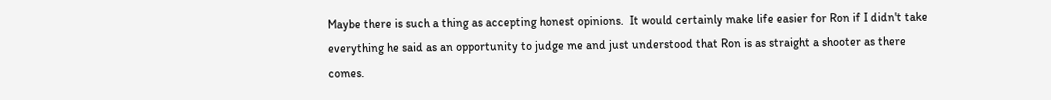Maybe there is such a thing as accepting honest opinions.  It would certainly make life easier for Ron if I didn't take everything he said as an opportunity to judge me and just understood that Ron is as straight a shooter as there comes.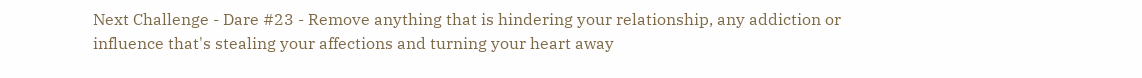Next Challenge - Dare #23 - Remove anything that is hindering your relationship, any addiction or influence that's stealing your affections and turning your heart away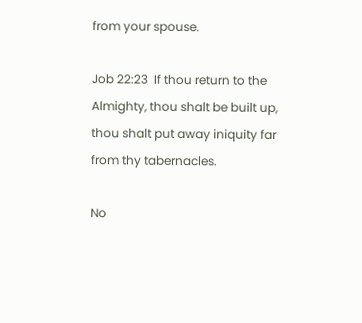from your spouse.

Job 22:23  If thou return to the Almighty, thou shalt be built up, thou shalt put away iniquity far from thy tabernacles.

No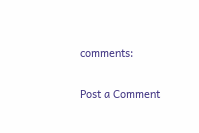comments:

Post a Comment